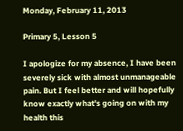Monday, February 11, 2013

Primary 5, Lesson 5

I apologize for my absence, I have been severely sick with almost unmanageable pain. But I feel better and will hopefully know exactly what's going on with my health this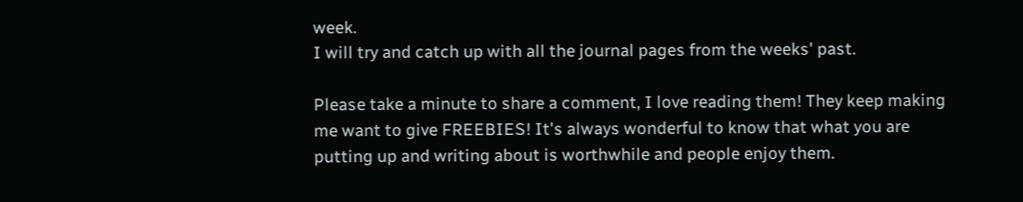week.
I will try and catch up with all the journal pages from the weeks' past.

Please take a minute to share a comment, I love reading them! They keep making me want to give FREEBIES! It's always wonderful to know that what you are putting up and writing about is worthwhile and people enjoy them.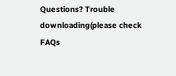Questions? Trouble downloading(please check FAQs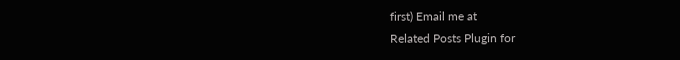first) Email me at
Related Posts Plugin for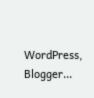WordPress, Blogger...